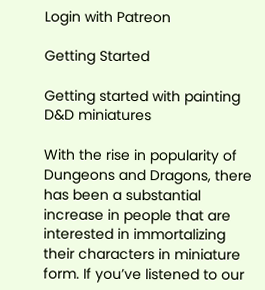Login with Patreon

Getting Started

Getting started with painting D&D miniatures

With the rise in popularity of Dungeons and Dragons, there has been a substantial increase in people that are interested in immortalizing their characters in miniature form. If you’ve listened to our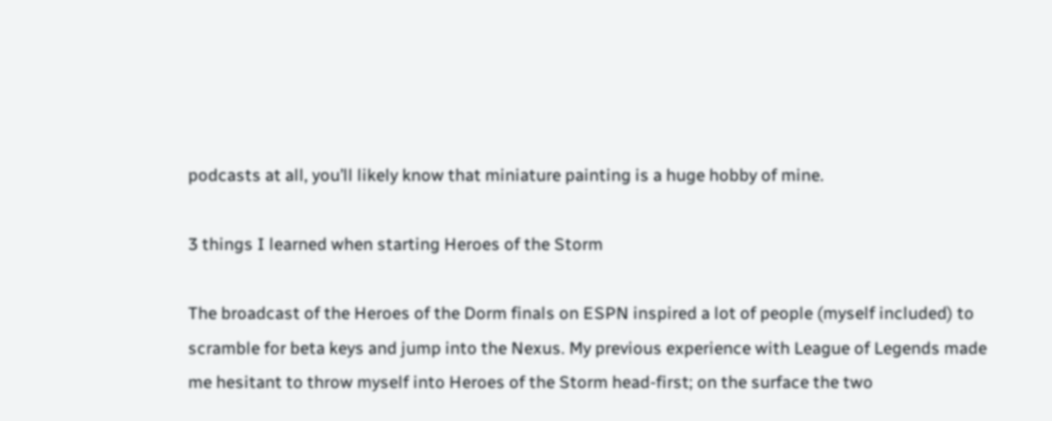podcasts at all, you’ll likely know that miniature painting is a huge hobby of mine.

3 things I learned when starting Heroes of the Storm

The broadcast of the Heroes of the Dorm finals on ESPN inspired a lot of people (myself included) to scramble for beta keys and jump into the Nexus. My previous experience with League of Legends made me hesitant to throw myself into Heroes of the Storm head-first; on the surface the two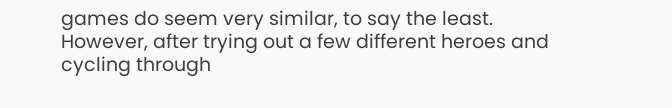games do seem very similar, to say the least. However, after trying out a few different heroes and cycling through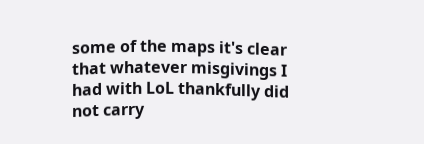some of the maps it's clear that whatever misgivings I had with LoL thankfully did not carry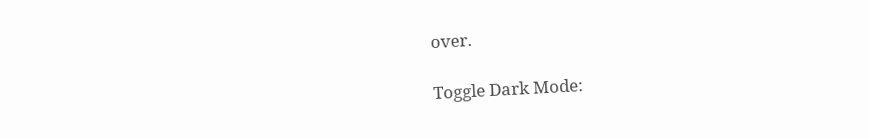over.

Toggle Dark Mode: